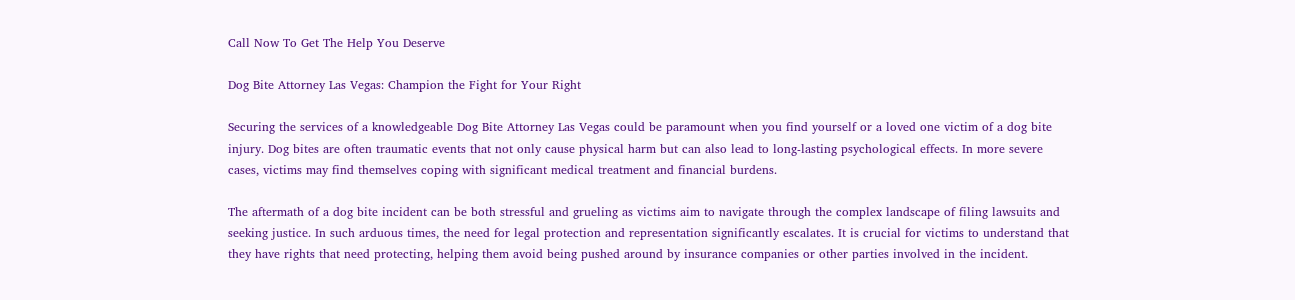Call Now To Get The Help You Deserve

Dog Bite Attorney Las Vegas: Champion the Fight for Your Right

Securing the services of a knowledgeable Dog Bite Attorney Las Vegas could be paramount when you find yourself or a loved one victim of a dog bite injury. Dog bites are often traumatic events that not only cause physical harm but can also lead to long-lasting psychological effects. In more severe cases, victims may find themselves coping with significant medical treatment and financial burdens.

The aftermath of a dog bite incident can be both stressful and grueling as victims aim to navigate through the complex landscape of filing lawsuits and seeking justice. In such arduous times, the need for legal protection and representation significantly escalates. It is crucial for victims to understand that they have rights that need protecting, helping them avoid being pushed around by insurance companies or other parties involved in the incident.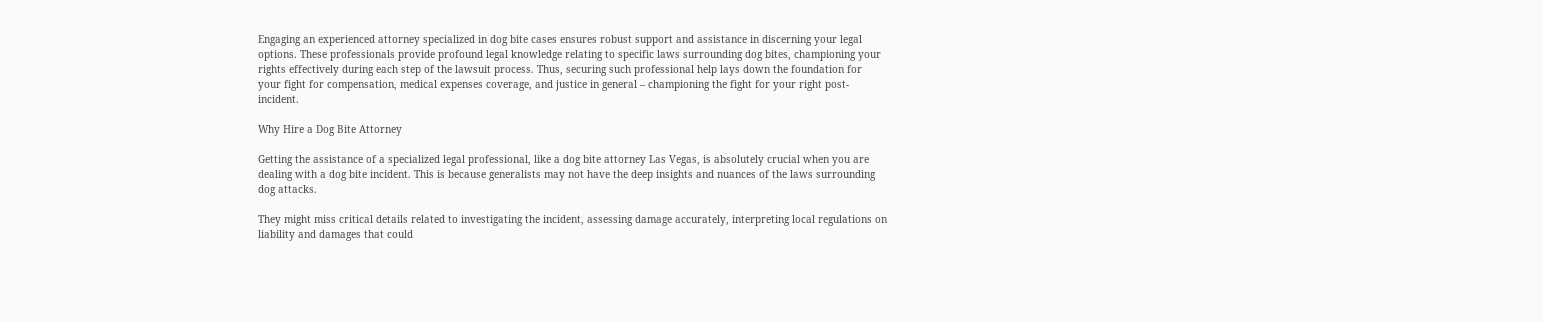Engaging an experienced attorney specialized in dog bite cases ensures robust support and assistance in discerning your legal options. These professionals provide profound legal knowledge relating to specific laws surrounding dog bites, championing your rights effectively during each step of the lawsuit process. Thus, securing such professional help lays down the foundation for your fight for compensation, medical expenses coverage, and justice in general – championing the fight for your right post-incident.

Why Hire a Dog Bite Attorney

Getting the assistance of a specialized legal professional, like a dog bite attorney Las Vegas, is absolutely crucial when you are dealing with a dog bite incident. This is because generalists may not have the deep insights and nuances of the laws surrounding dog attacks.

They might miss critical details related to investigating the incident, assessing damage accurately, interpreting local regulations on liability and damages that could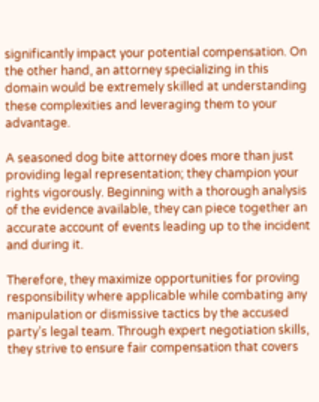significantly impact your potential compensation. On the other hand, an attorney specializing in this domain would be extremely skilled at understanding these complexities and leveraging them to your advantage.

A seasoned dog bite attorney does more than just providing legal representation; they champion your rights vigorously. Beginning with a thorough analysis of the evidence available, they can piece together an accurate account of events leading up to the incident and during it.

Therefore, they maximize opportunities for proving responsibility where applicable while combating any manipulation or dismissive tactics by the accused party’s legal team. Through expert negotiation skills, they strive to ensure fair compensation that covers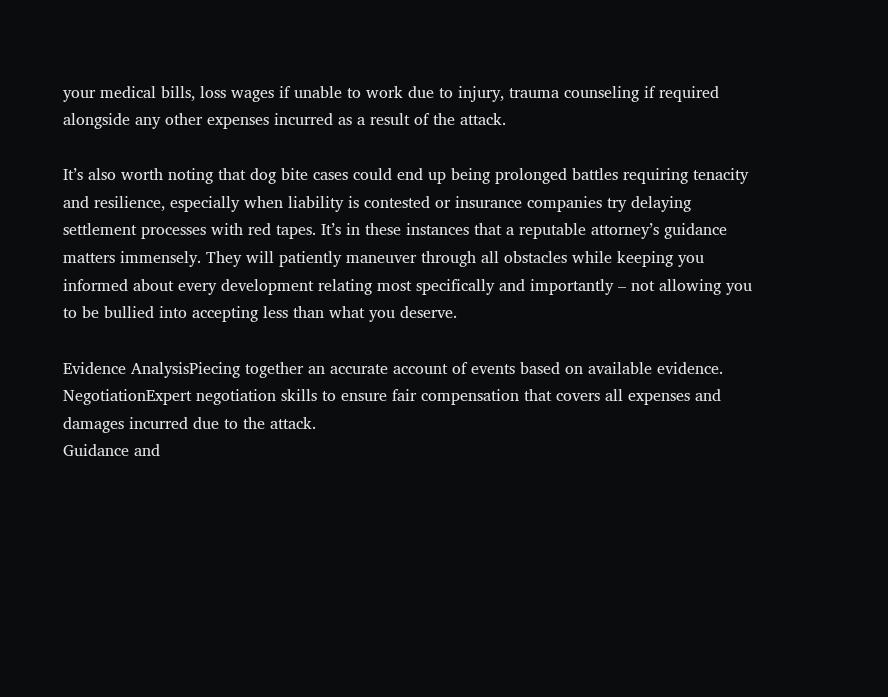your medical bills, loss wages if unable to work due to injury, trauma counseling if required alongside any other expenses incurred as a result of the attack.

It’s also worth noting that dog bite cases could end up being prolonged battles requiring tenacity and resilience, especially when liability is contested or insurance companies try delaying settlement processes with red tapes. It’s in these instances that a reputable attorney’s guidance matters immensely. They will patiently maneuver through all obstacles while keeping you informed about every development relating most specifically and importantly – not allowing you to be bullied into accepting less than what you deserve.

Evidence AnalysisPiecing together an accurate account of events based on available evidence.
NegotiationExpert negotiation skills to ensure fair compensation that covers all expenses and damages incurred due to the attack.
Guidance and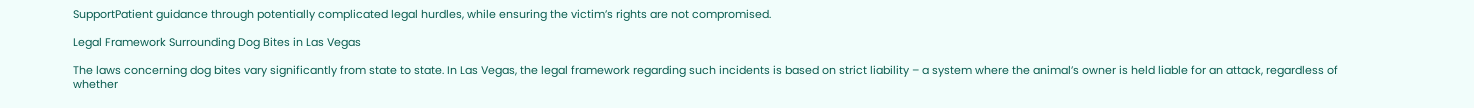SupportPatient guidance through potentially complicated legal hurdles, while ensuring the victim’s rights are not compromised.

Legal Framework Surrounding Dog Bites in Las Vegas

The laws concerning dog bites vary significantly from state to state. In Las Vegas, the legal framework regarding such incidents is based on strict liability – a system where the animal’s owner is held liable for an attack, regardless of whether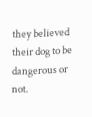they believed their dog to be dangerous or not.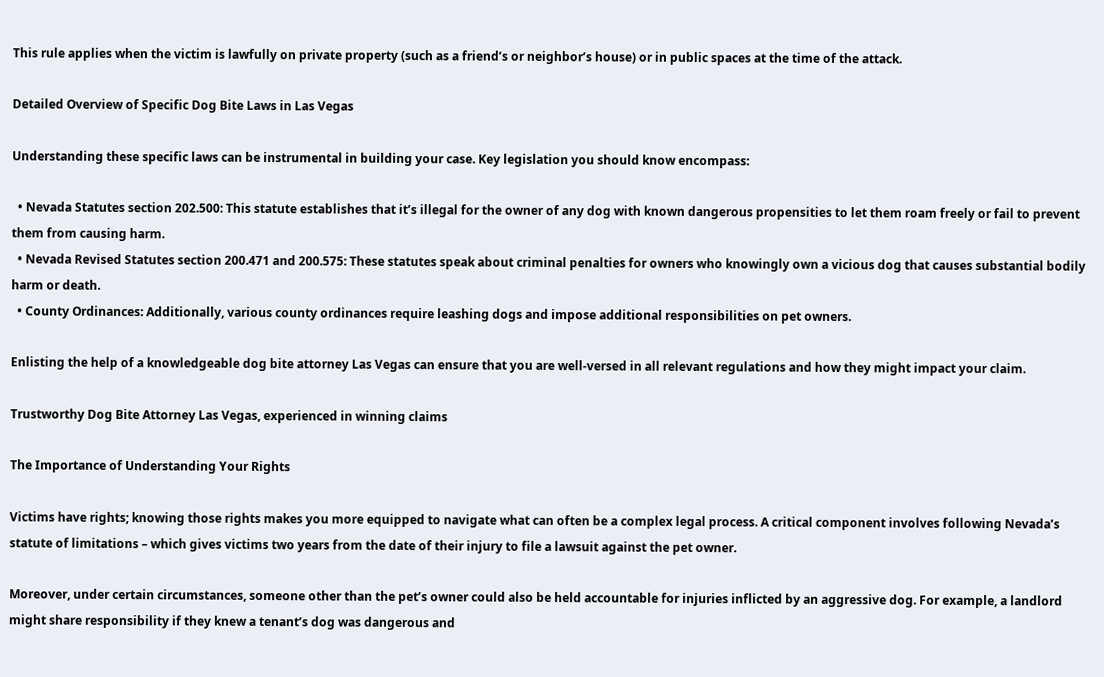This rule applies when the victim is lawfully on private property (such as a friend’s or neighbor’s house) or in public spaces at the time of the attack.

Detailed Overview of Specific Dog Bite Laws in Las Vegas

Understanding these specific laws can be instrumental in building your case. Key legislation you should know encompass:

  • Nevada Statutes section 202.500: This statute establishes that it’s illegal for the owner of any dog with known dangerous propensities to let them roam freely or fail to prevent them from causing harm.
  • Nevada Revised Statutes section 200.471 and 200.575: These statutes speak about criminal penalties for owners who knowingly own a vicious dog that causes substantial bodily harm or death.
  • County Ordinances: Additionally, various county ordinances require leashing dogs and impose additional responsibilities on pet owners.

Enlisting the help of a knowledgeable dog bite attorney Las Vegas can ensure that you are well-versed in all relevant regulations and how they might impact your claim.

Trustworthy Dog Bite Attorney Las Vegas, experienced in winning claims

The Importance of Understanding Your Rights

Victims have rights; knowing those rights makes you more equipped to navigate what can often be a complex legal process. A critical component involves following Nevada’s statute of limitations – which gives victims two years from the date of their injury to file a lawsuit against the pet owner.

Moreover, under certain circumstances, someone other than the pet’s owner could also be held accountable for injuries inflicted by an aggressive dog. For example, a landlord might share responsibility if they knew a tenant’s dog was dangerous and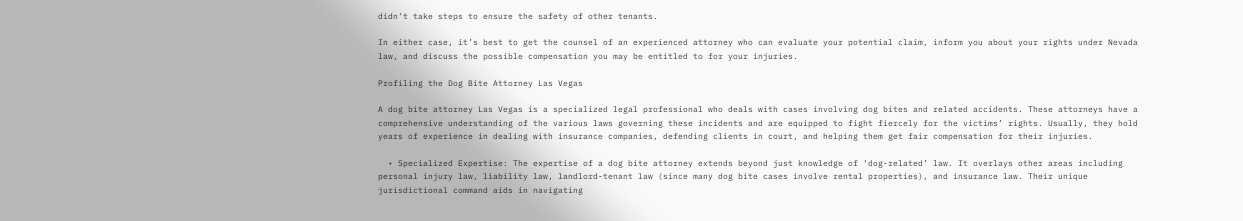didn’t take steps to ensure the safety of other tenants.

In either case, it’s best to get the counsel of an experienced attorney who can evaluate your potential claim, inform you about your rights under Nevada law, and discuss the possible compensation you may be entitled to for your injuries.

Profiling the Dog Bite Attorney Las Vegas

A dog bite attorney Las Vegas is a specialized legal professional who deals with cases involving dog bites and related accidents. These attorneys have a comprehensive understanding of the various laws governing these incidents and are equipped to fight fiercely for the victims’ rights. Usually, they hold years of experience in dealing with insurance companies, defending clients in court, and helping them get fair compensation for their injuries.

  • Specialized Expertise: The expertise of a dog bite attorney extends beyond just knowledge of ‘dog-related’ law. It overlays other areas including personal injury law, liability law, landlord-tenant law (since many dog bite cases involve rental properties), and insurance law. Their unique jurisdictional command aids in navigating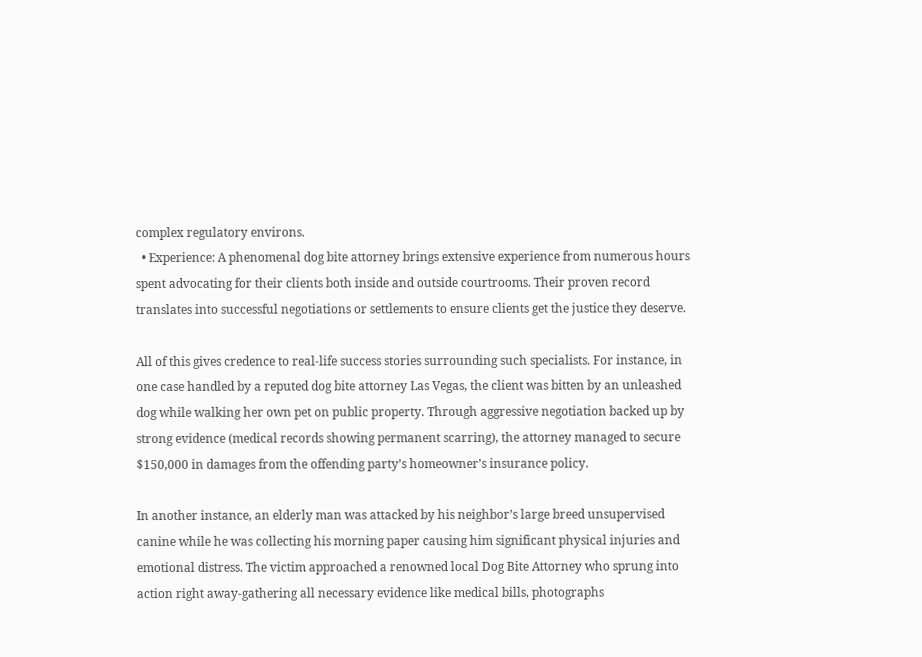complex regulatory environs.
  • Experience: A phenomenal dog bite attorney brings extensive experience from numerous hours spent advocating for their clients both inside and outside courtrooms. Their proven record translates into successful negotiations or settlements to ensure clients get the justice they deserve.

All of this gives credence to real-life success stories surrounding such specialists. For instance, in one case handled by a reputed dog bite attorney Las Vegas, the client was bitten by an unleashed dog while walking her own pet on public property. Through aggressive negotiation backed up by strong evidence (medical records showing permanent scarring), the attorney managed to secure $150,000 in damages from the offending party’s homeowner’s insurance policy.

In another instance, an elderly man was attacked by his neighbor’s large breed unsupervised canine while he was collecting his morning paper causing him significant physical injuries and emotional distress. The victim approached a renowned local Dog Bite Attorney who sprung into action right away-gathering all necessary evidence like medical bills, photographs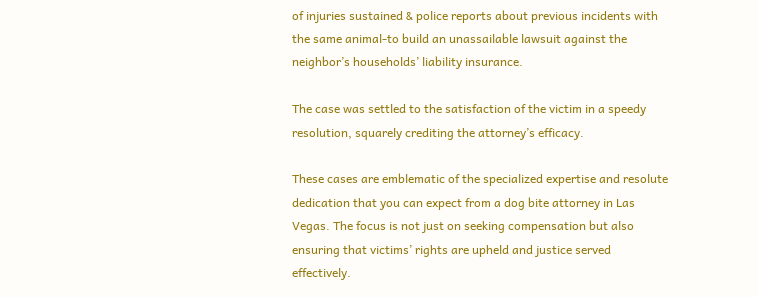of injuries sustained & police reports about previous incidents with the same animal-to build an unassailable lawsuit against the neighbor’s households’ liability insurance.

The case was settled to the satisfaction of the victim in a speedy resolution, squarely crediting the attorney’s efficacy.

These cases are emblematic of the specialized expertise and resolute dedication that you can expect from a dog bite attorney in Las Vegas. The focus is not just on seeking compensation but also ensuring that victims’ rights are upheld and justice served effectively.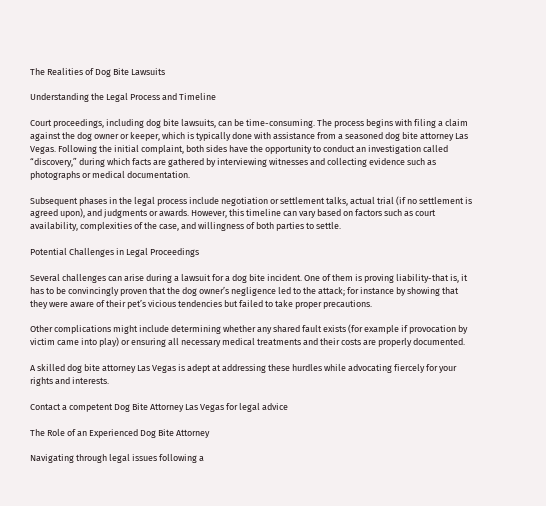The Realities of Dog Bite Lawsuits

Understanding the Legal Process and Timeline

Court proceedings, including dog bite lawsuits, can be time-consuming. The process begins with filing a claim against the dog owner or keeper, which is typically done with assistance from a seasoned dog bite attorney Las Vegas. Following the initial complaint, both sides have the opportunity to conduct an investigation called “discovery,” during which facts are gathered by interviewing witnesses and collecting evidence such as photographs or medical documentation.

Subsequent phases in the legal process include negotiation or settlement talks, actual trial (if no settlement is agreed upon), and judgments or awards. However, this timeline can vary based on factors such as court availability, complexities of the case, and willingness of both parties to settle.

Potential Challenges in Legal Proceedings

Several challenges can arise during a lawsuit for a dog bite incident. One of them is proving liability-that is, it has to be convincingly proven that the dog owner’s negligence led to the attack; for instance by showing that they were aware of their pet’s vicious tendencies but failed to take proper precautions.

Other complications might include determining whether any shared fault exists (for example if provocation by victim came into play) or ensuring all necessary medical treatments and their costs are properly documented.

A skilled dog bite attorney Las Vegas is adept at addressing these hurdles while advocating fiercely for your rights and interests.

Contact a competent Dog Bite Attorney Las Vegas for legal advice

The Role of an Experienced Dog Bite Attorney

Navigating through legal issues following a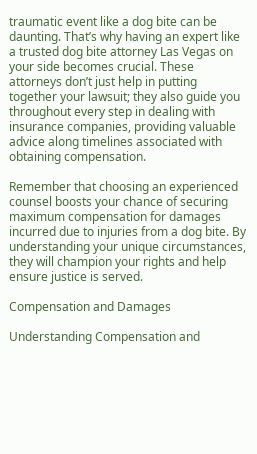traumatic event like a dog bite can be daunting. That’s why having an expert like a trusted dog bite attorney Las Vegas on your side becomes crucial. These attorneys don’t just help in putting together your lawsuit; they also guide you throughout every step in dealing with insurance companies, providing valuable advice along timelines associated with obtaining compensation.

Remember that choosing an experienced counsel boosts your chance of securing maximum compensation for damages incurred due to injuries from a dog bite. By understanding your unique circumstances, they will champion your rights and help ensure justice is served.

Compensation and Damages

Understanding Compensation and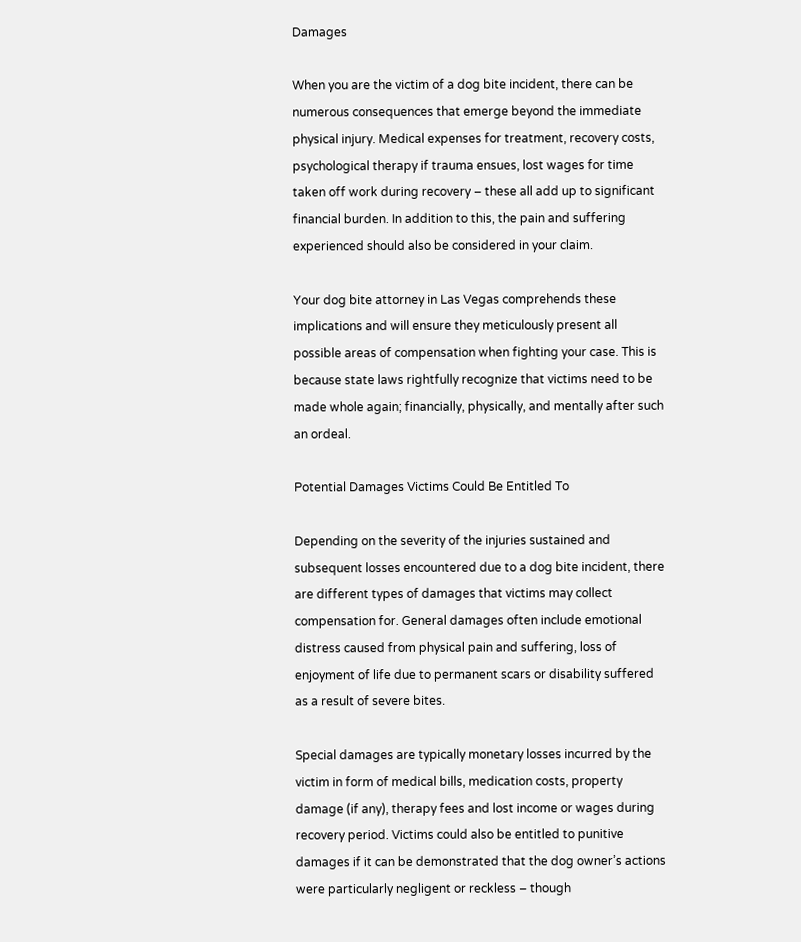Damages

When you are the victim of a dog bite incident, there can be numerous consequences that emerge beyond the immediate physical injury. Medical expenses for treatment, recovery costs, psychological therapy if trauma ensues, lost wages for time taken off work during recovery – these all add up to significant financial burden. In addition to this, the pain and suffering experienced should also be considered in your claim.

Your dog bite attorney in Las Vegas comprehends these implications and will ensure they meticulously present all possible areas of compensation when fighting your case. This is because state laws rightfully recognize that victims need to be made whole again; financially, physically, and mentally after such an ordeal.

Potential Damages Victims Could Be Entitled To

Depending on the severity of the injuries sustained and subsequent losses encountered due to a dog bite incident, there are different types of damages that victims may collect compensation for. General damages often include emotional distress caused from physical pain and suffering, loss of enjoyment of life due to permanent scars or disability suffered as a result of severe bites.

Special damages are typically monetary losses incurred by the victim in form of medical bills, medication costs, property damage (if any), therapy fees and lost income or wages during recovery period. Victims could also be entitled to punitive damages if it can be demonstrated that the dog owner’s actions were particularly negligent or reckless – though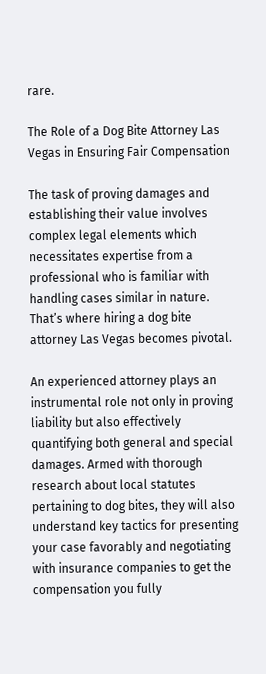rare.

The Role of a Dog Bite Attorney Las Vegas in Ensuring Fair Compensation

The task of proving damages and establishing their value involves complex legal elements which necessitates expertise from a professional who is familiar with handling cases similar in nature. That’s where hiring a dog bite attorney Las Vegas becomes pivotal.

An experienced attorney plays an instrumental role not only in proving liability but also effectively quantifying both general and special damages. Armed with thorough research about local statutes pertaining to dog bites, they will also understand key tactics for presenting your case favorably and negotiating with insurance companies to get the compensation you fully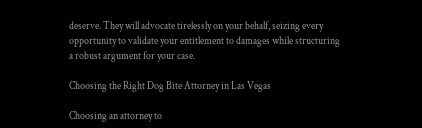deserve. They will advocate tirelessly on your behalf, seizing every opportunity to validate your entitlement to damages while structuring a robust argument for your case.

Choosing the Right Dog Bite Attorney in Las Vegas

Choosing an attorney to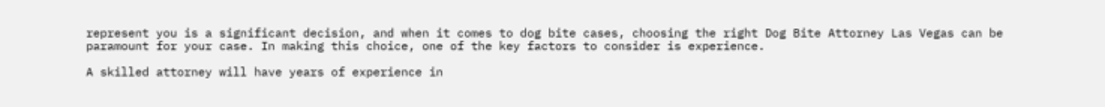represent you is a significant decision, and when it comes to dog bite cases, choosing the right Dog Bite Attorney Las Vegas can be paramount for your case. In making this choice, one of the key factors to consider is experience.

A skilled attorney will have years of experience in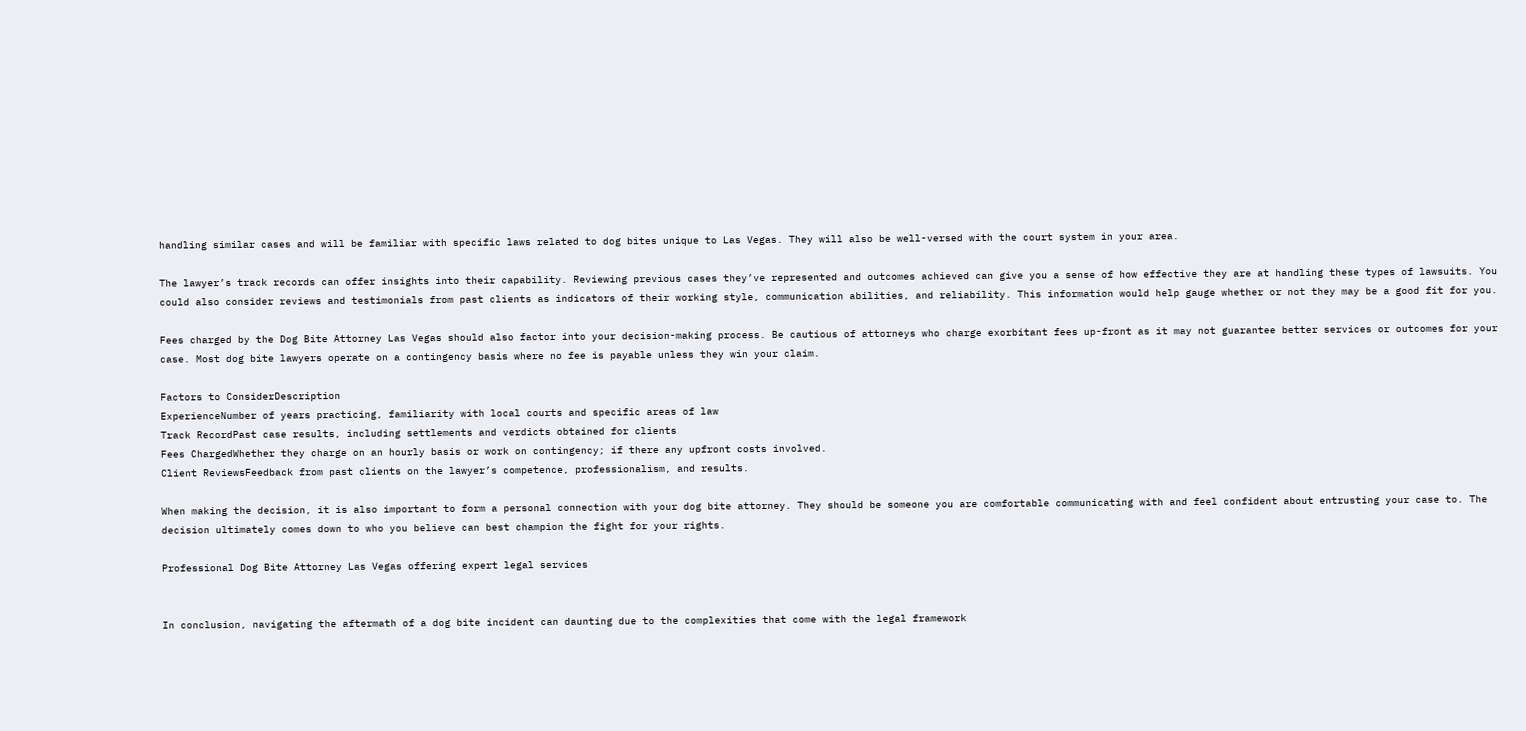handling similar cases and will be familiar with specific laws related to dog bites unique to Las Vegas. They will also be well-versed with the court system in your area.

The lawyer’s track records can offer insights into their capability. Reviewing previous cases they’ve represented and outcomes achieved can give you a sense of how effective they are at handling these types of lawsuits. You could also consider reviews and testimonials from past clients as indicators of their working style, communication abilities, and reliability. This information would help gauge whether or not they may be a good fit for you.

Fees charged by the Dog Bite Attorney Las Vegas should also factor into your decision-making process. Be cautious of attorneys who charge exorbitant fees up-front as it may not guarantee better services or outcomes for your case. Most dog bite lawyers operate on a contingency basis where no fee is payable unless they win your claim.

Factors to ConsiderDescription
ExperienceNumber of years practicing, familiarity with local courts and specific areas of law
Track RecordPast case results, including settlements and verdicts obtained for clients
Fees ChargedWhether they charge on an hourly basis or work on contingency; if there any upfront costs involved.
Client ReviewsFeedback from past clients on the lawyer’s competence, professionalism, and results.

When making the decision, it is also important to form a personal connection with your dog bite attorney. They should be someone you are comfortable communicating with and feel confident about entrusting your case to. The decision ultimately comes down to who you believe can best champion the fight for your rights.

Professional Dog Bite Attorney Las Vegas offering expert legal services


In conclusion, navigating the aftermath of a dog bite incident can daunting due to the complexities that come with the legal framework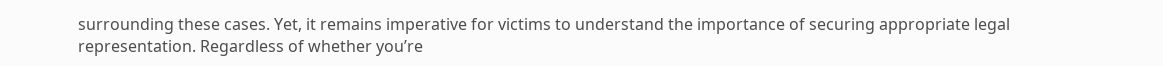surrounding these cases. Yet, it remains imperative for victims to understand the importance of securing appropriate legal representation. Regardless of whether you’re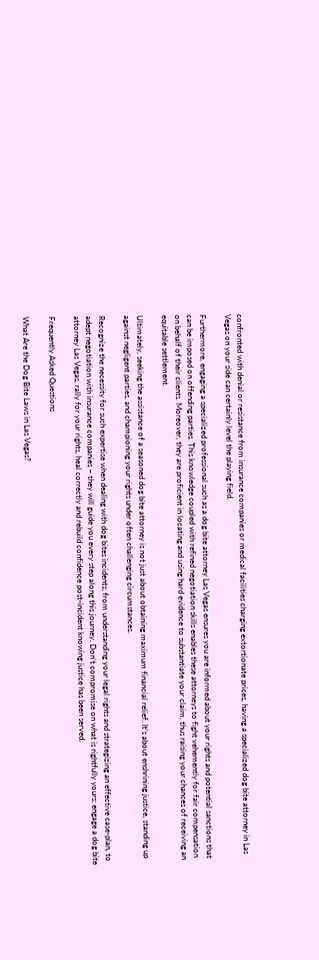confronted with denial or resistance from insurance companies or medical facilities charging extortionate prices, having a specialized dog bite attorney in Las Vegas on your side can certainly level the playing field.

Furthermore, engaging a specialized professional such as a dog bite attorney Las Vegas ensures you are informed about your rights and potential sanctions that can be imposed on offending parties. This knowledge coupled with refined negotiation skills enables these attorneys to fight vehemently for fair compensation on behalf of their clients. Moreover, they are proficient in locating and using hard evidence to substantiate your claim, thus raising your chances of receiving an equitable settlement.

Ultimately, seeking the assistance of a seasoned dog bite attorney is not just about obtaining maximum financial relief. It’s about enshrining justice, standing up against negligent parties, and championing your rights under often challenging circumstances.

Recognize the necessity for such expertise when dealing with dog bites incidents; from understanding your legal rights and strategizing an effective case-plan, to adept negotiation with insurance companies – they will guide you every step along this journey. Don’t compromise on what is rightfully yours; engage a dog bite attorney Las Vegas, rally for your rights, heal correctly and rebuild confidence post-incident knowing justice has been served.

Frequently Asked Questions

What Are the Dog Bite Laws in Las Vegas?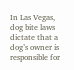In Las Vegas, dog bite laws dictate that a dog’s owner is responsible for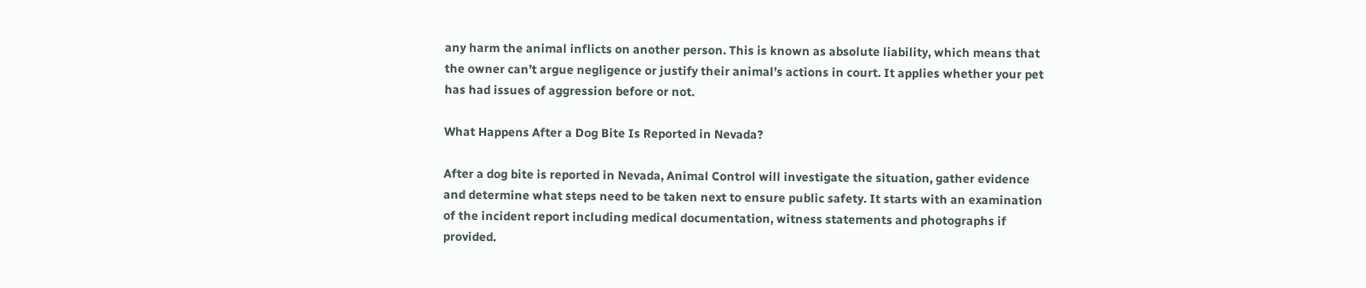any harm the animal inflicts on another person. This is known as absolute liability, which means that the owner can’t argue negligence or justify their animal’s actions in court. It applies whether your pet has had issues of aggression before or not.

What Happens After a Dog Bite Is Reported in Nevada?

After a dog bite is reported in Nevada, Animal Control will investigate the situation, gather evidence and determine what steps need to be taken next to ensure public safety. It starts with an examination of the incident report including medical documentation, witness statements and photographs if provided.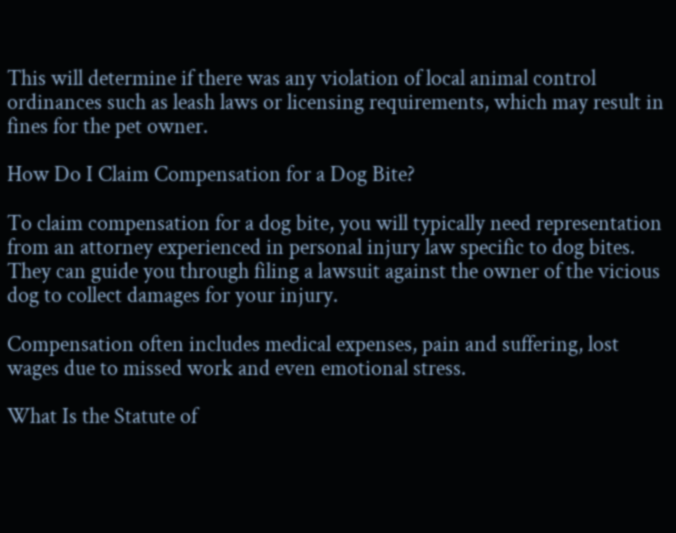This will determine if there was any violation of local animal control ordinances such as leash laws or licensing requirements, which may result in fines for the pet owner.

How Do I Claim Compensation for a Dog Bite?

To claim compensation for a dog bite, you will typically need representation from an attorney experienced in personal injury law specific to dog bites. They can guide you through filing a lawsuit against the owner of the vicious dog to collect damages for your injury.

Compensation often includes medical expenses, pain and suffering, lost wages due to missed work and even emotional stress.

What Is the Statute of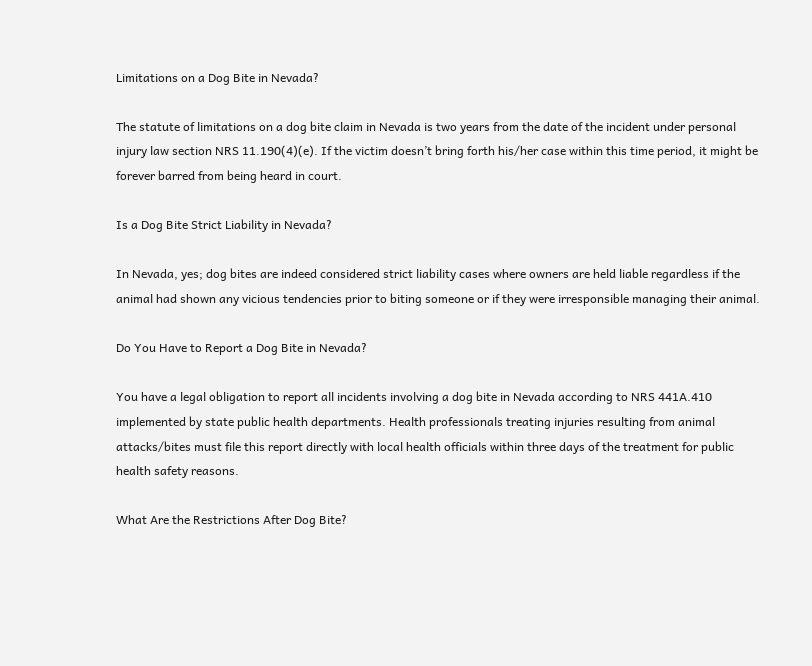Limitations on a Dog Bite in Nevada?

The statute of limitations on a dog bite claim in Nevada is two years from the date of the incident under personal injury law section NRS 11.190(4)(e). If the victim doesn’t bring forth his/her case within this time period, it might be forever barred from being heard in court.

Is a Dog Bite Strict Liability in Nevada?

In Nevada, yes; dog bites are indeed considered strict liability cases where owners are held liable regardless if the animal had shown any vicious tendencies prior to biting someone or if they were irresponsible managing their animal.

Do You Have to Report a Dog Bite in Nevada?

You have a legal obligation to report all incidents involving a dog bite in Nevada according to NRS 441A.410 implemented by state public health departments. Health professionals treating injuries resulting from animal attacks/bites must file this report directly with local health officials within three days of the treatment for public health safety reasons.

What Are the Restrictions After Dog Bite?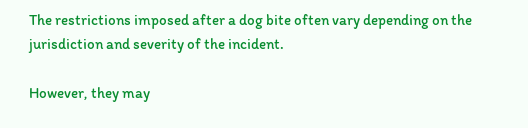The restrictions imposed after a dog bite often vary depending on the jurisdiction and severity of the incident.

However, they may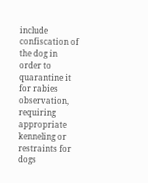include confiscation of the dog in order to quarantine it for rabies observation, requiring appropriate kenneling or restraints for dogs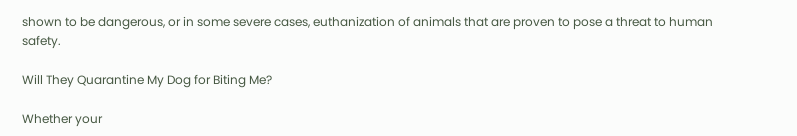shown to be dangerous, or in some severe cases, euthanization of animals that are proven to pose a threat to human safety.

Will They Quarantine My Dog for Biting Me?

Whether your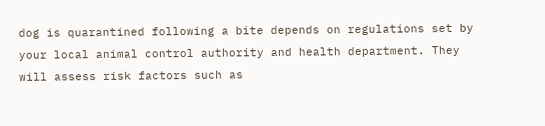dog is quarantined following a bite depends on regulations set by your local animal control authority and health department. They will assess risk factors such as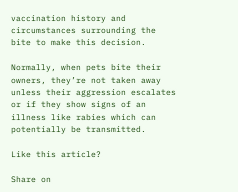vaccination history and circumstances surrounding the bite to make this decision.

Normally, when pets bite their owners, they’re not taken away unless their aggression escalates or if they show signs of an illness like rabies which can potentially be transmitted.

Like this article?

Share on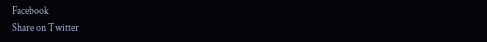Facebook
Share on Twitter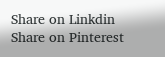Share on Linkdin
Share on Pinterest